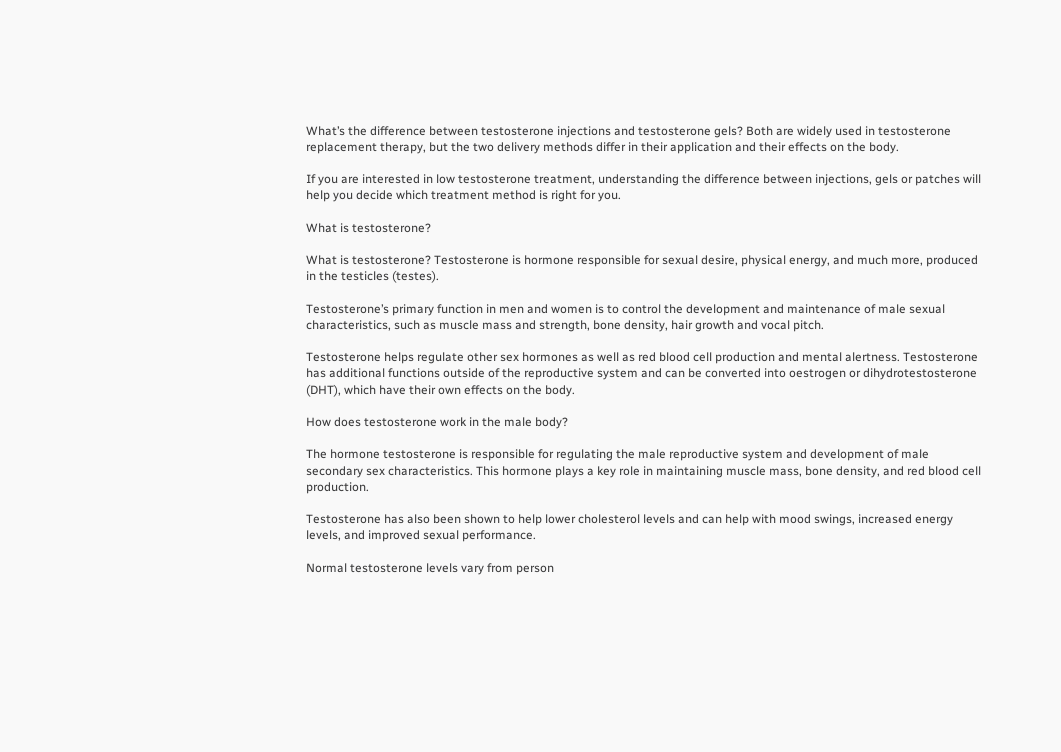What’s the difference between testosterone injections and testosterone gels? Both are widely used in testosterone replacement therapy, but the two delivery methods differ in their application and their effects on the body.

If you are interested in low testosterone treatment, understanding the difference between injections, gels or patches will help you decide which treatment method is right for you.

What is testosterone?

What is testosterone? Testosterone is hormone responsible for sexual desire, physical energy, and much more, produced in the testicles (testes).

Testosterone’s primary function in men and women is to control the development and maintenance of male sexual characteristics, such as muscle mass and strength, bone density, hair growth and vocal pitch.

Testosterone helps regulate other sex hormones as well as red blood cell production and mental alertness. Testosterone has additional functions outside of the reproductive system and can be converted into oestrogen or dihydrotestosterone (DHT), which have their own effects on the body.

How does testosterone work in the male body?

The hormone testosterone is responsible for regulating the male reproductive system and development of male secondary sex characteristics. This hormone plays a key role in maintaining muscle mass, bone density, and red blood cell production.

Testosterone has also been shown to help lower cholesterol levels and can help with mood swings, increased energy levels, and improved sexual performance.

Normal testosterone levels vary from person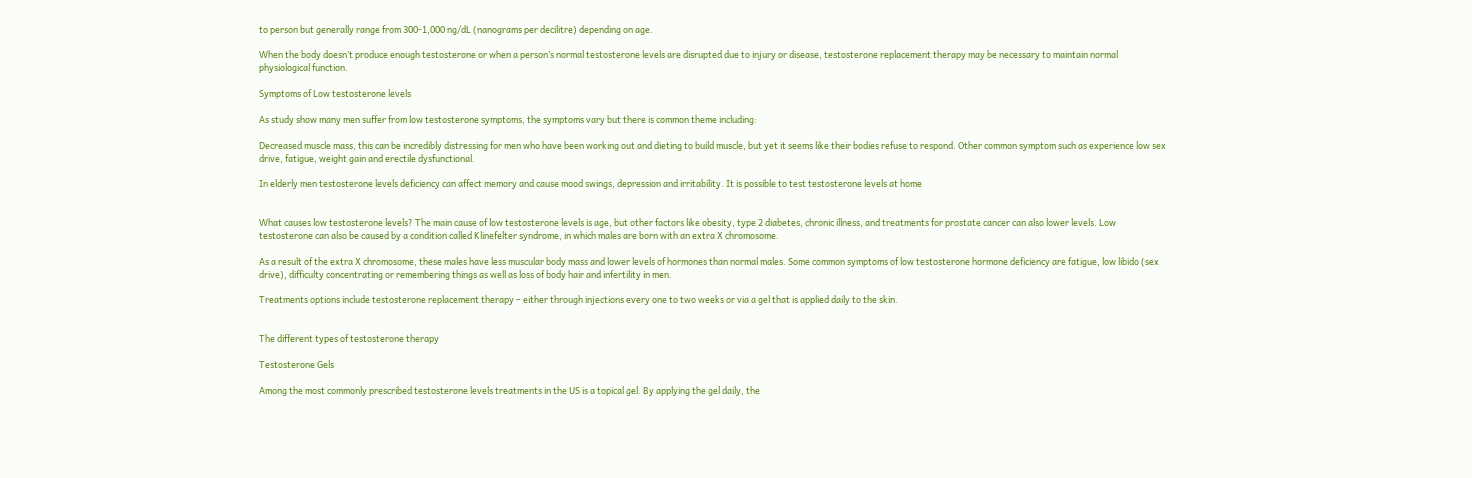to person but generally range from 300-1,000 ng/dL (nanograms per decilitre) depending on age.

When the body doesn’t produce enough testosterone or when a person’s normal testosterone levels are disrupted due to injury or disease, testosterone replacement therapy may be necessary to maintain normal physiological function.

Symptoms of Low testosterone levels

As study show many men suffer from low testosterone symptoms, the symptoms vary but there is common theme including:

Decreased muscle mass, this can be incredibly distressing for men who have been working out and dieting to build muscle, but yet it seems like their bodies refuse to respond. Other common symptom such as experience low sex drive, fatigue, weight gain and erectile dysfunctional.

In elderly men testosterone levels deficiency can affect memory and cause mood swings, depression and irritability. It is possible to test testosterone levels at home


What causes low testosterone levels? The main cause of low testosterone levels is age, but other factors like obesity, type 2 diabetes, chronic illness, and treatments for prostate cancer can also lower levels. Low testosterone can also be caused by a condition called Klinefelter syndrome, in which males are born with an extra X chromosome.

As a result of the extra X chromosome, these males have less muscular body mass and lower levels of hormones than normal males. Some common symptoms of low testosterone hormone deficiency are fatigue, low libido (sex drive), difficulty concentrating or remembering things as well as loss of body hair and infertility in men.

Treatments options include testosterone replacement therapy – either through injections every one to two weeks or via a gel that is applied daily to the skin.


The different types of testosterone therapy

Testosterone Gels

Among the most commonly prescribed testosterone levels treatments in the US is a topical gel. By applying the gel daily, the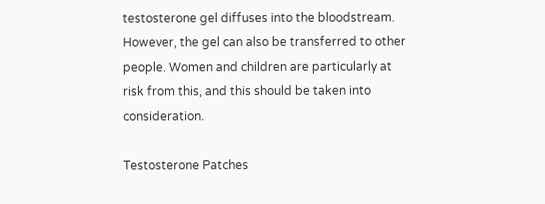testosterone gel diffuses into the bloodstream. However, the gel can also be transferred to other people. Women and children are particularly at risk from this, and this should be taken into consideration.

Testosterone Patches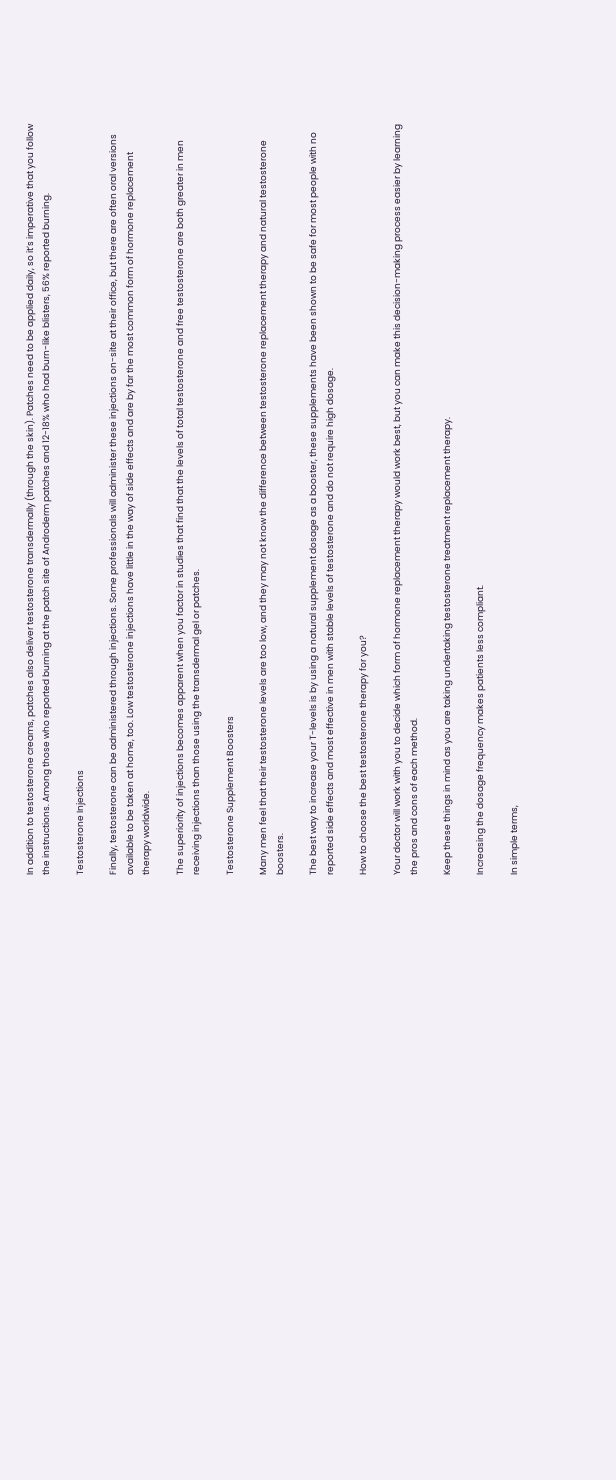In addition to testosterone creams, patches also deliver testosterone transdermally (through the skin). Patches need to be applied daily, so it’s imperative that you follow the instructions. Among those who reported burning at the patch site of Androderm patches and 12-18% who had burn-like blisters, 56% reported burning.

Testosterone Injections

Finally, testosterone can be administered through injections. Some professionals will administer these injections on-site at their office, but there are often oral versions available to be taken at home, too. Low testosterone injections have little in the way of side effects and are by far the most common form of hormone replacement therapy worldwide.

The superiority of injections becomes apparent when you factor in studies that find that the levels of total testosterone and free testosterone are both greater in men receiving injections than those using the transdermal gel or patches.

Testosterone Supplement Boosters

Many men feel that their testosterone levels are too low, and they may not know the difference between testosterone replacement therapy and natural testosterone boosters.

The best way to increase your T-levels is by using a natural supplement dosage as a booster, these supplements have been shown to be safe for most people with no reported side effects and most effective in men with stable levels of testosterone and do not require high dosage.

How to choose the best testosterone therapy for you?

Your doctor will work with you to decide which form of hormone replacement therapy would work best, but you can make this decision-making process easier by learning the pros and cons of each method.

Keep these things in mind as you are taking undertaking testosterone treatment replacement therapy.

Increasing the dosage frequency makes patients less compliant.

In simple terms,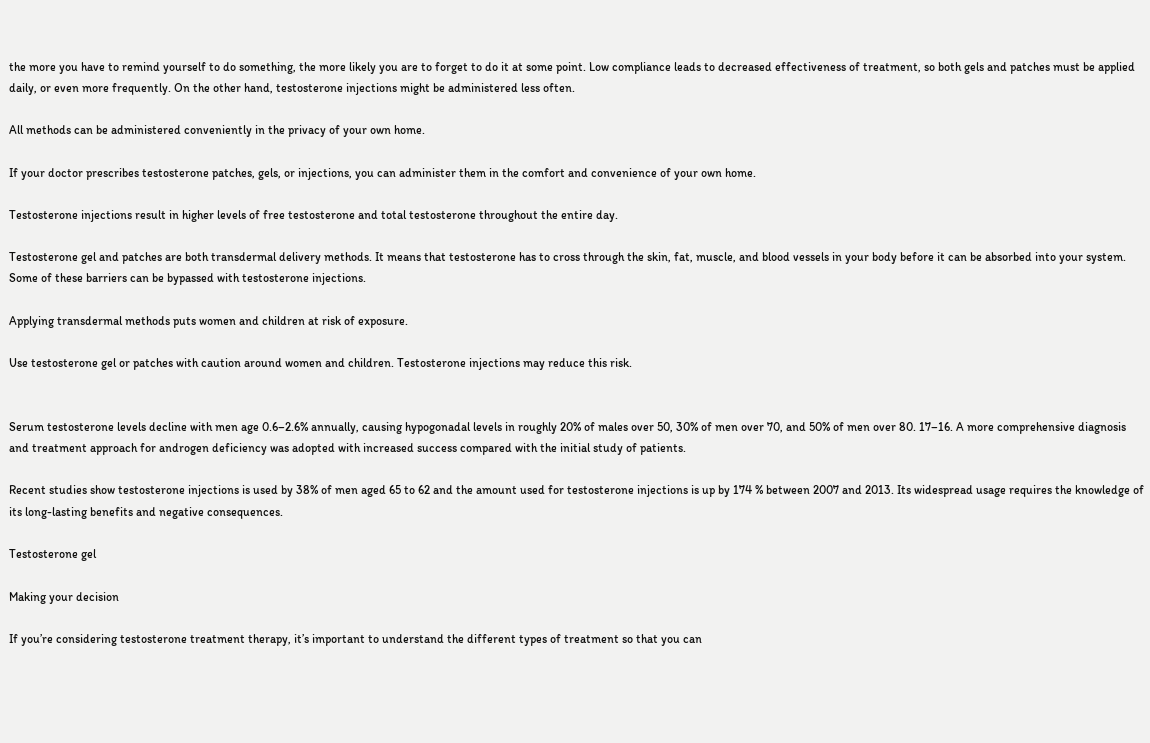the more you have to remind yourself to do something, the more likely you are to forget to do it at some point. Low compliance leads to decreased effectiveness of treatment, so both gels and patches must be applied daily, or even more frequently. On the other hand, testosterone injections might be administered less often.

All methods can be administered conveniently in the privacy of your own home.

If your doctor prescribes testosterone patches, gels, or injections, you can administer them in the comfort and convenience of your own home.

Testosterone injections result in higher levels of free testosterone and total testosterone throughout the entire day.

Testosterone gel and patches are both transdermal delivery methods. It means that testosterone has to cross through the skin, fat, muscle, and blood vessels in your body before it can be absorbed into your system. Some of these barriers can be bypassed with testosterone injections.

Applying transdermal methods puts women and children at risk of exposure.

Use testosterone gel or patches with caution around women and children. Testosterone injections may reduce this risk.


Serum testosterone levels decline with men age 0.6–2.6% annually, causing hypogonadal levels in roughly 20% of males over 50, 30% of men over 70, and 50% of men over 80. 17–16. A more comprehensive diagnosis and treatment approach for androgen deficiency was adopted with increased success compared with the initial study of patients.

Recent studies show testosterone injections is used by 38% of men aged 65 to 62 and the amount used for testosterone injections is up by 174 % between 2007 and 2013. Its widespread usage requires the knowledge of its long-lasting benefits and negative consequences.

Testosterone gel

Making your decision

If you’re considering testosterone treatment therapy, it’s important to understand the different types of treatment so that you can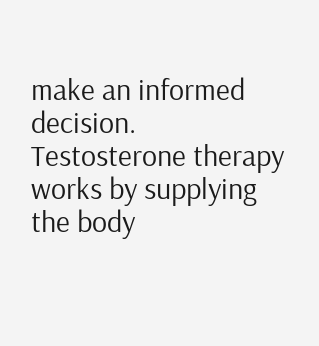make an informed decision. Testosterone therapy works by supplying the body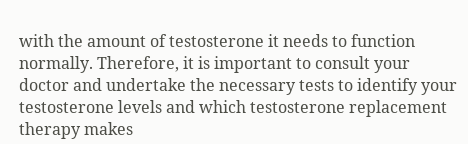with the amount of testosterone it needs to function normally. Therefore, it is important to consult your doctor and undertake the necessary tests to identify your testosterone levels and which testosterone replacement therapy makes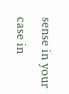sense in your case in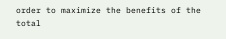order to maximize the benefits of the total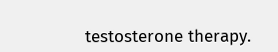testosterone therapy.